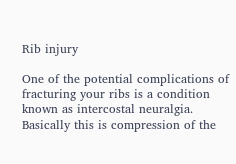Rib injury

One of the potential complications of fracturing your ribs is a condition known as intercostal neuralgia. Basically this is compression of the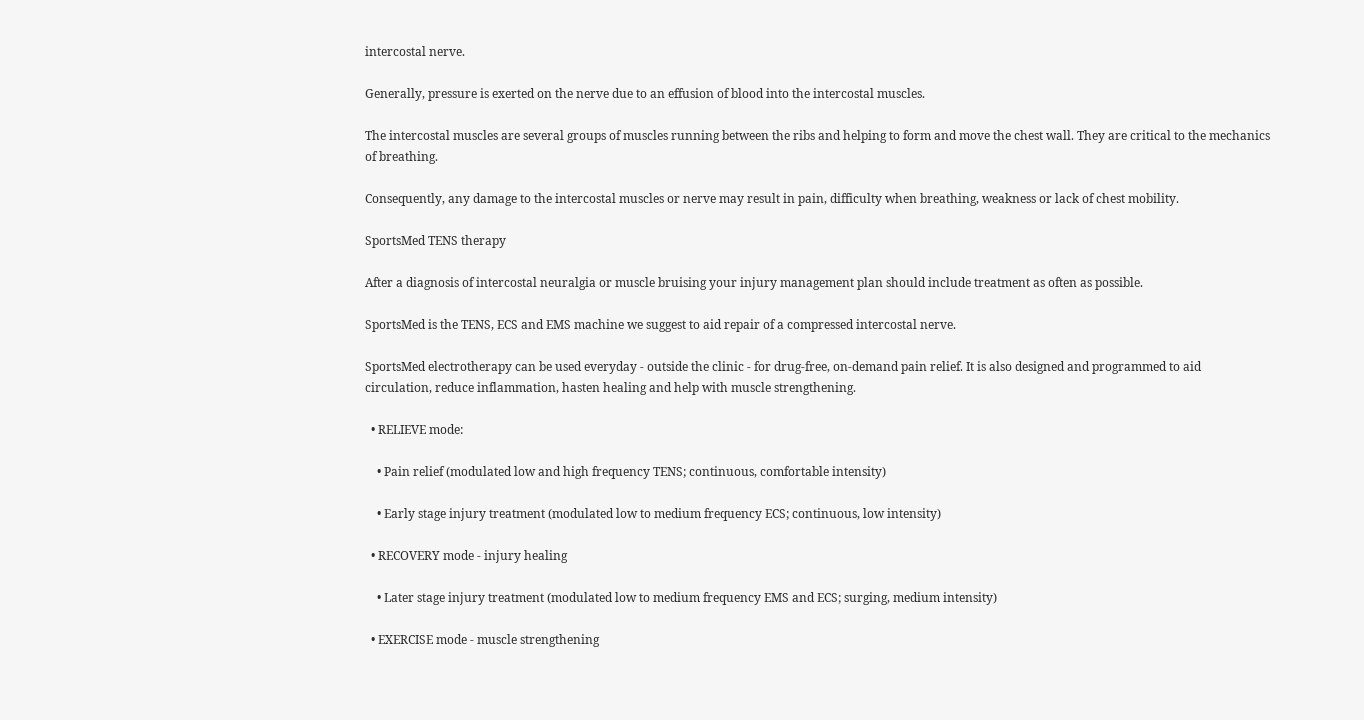intercostal nerve.

Generally, pressure is exerted on the nerve due to an effusion of blood into the intercostal muscles.

The intercostal muscles are several groups of muscles running between the ribs and helping to form and move the chest wall. They are critical to the mechanics of breathing.

Consequently, any damage to the intercostal muscles or nerve may result in pain, difficulty when breathing, weakness or lack of chest mobility.

SportsMed TENS therapy

After a diagnosis of intercostal neuralgia or muscle bruising your injury management plan should include treatment as often as possible.

SportsMed is the TENS, ECS and EMS machine we suggest to aid repair of a compressed intercostal nerve.

SportsMed electrotherapy can be used everyday - outside the clinic - for drug-free, on-demand pain relief. It is also designed and programmed to aid circulation, reduce inflammation, hasten healing and help with muscle strengthening.

  • RELIEVE mode:

    • Pain relief (modulated low and high frequency TENS; continuous, comfortable intensity)

    • Early stage injury treatment (modulated low to medium frequency ECS; continuous, low intensity)

  • RECOVERY mode - injury healing

    • Later stage injury treatment (modulated low to medium frequency EMS and ECS; surging, medium intensity)

  • EXERCISE mode - muscle strengthening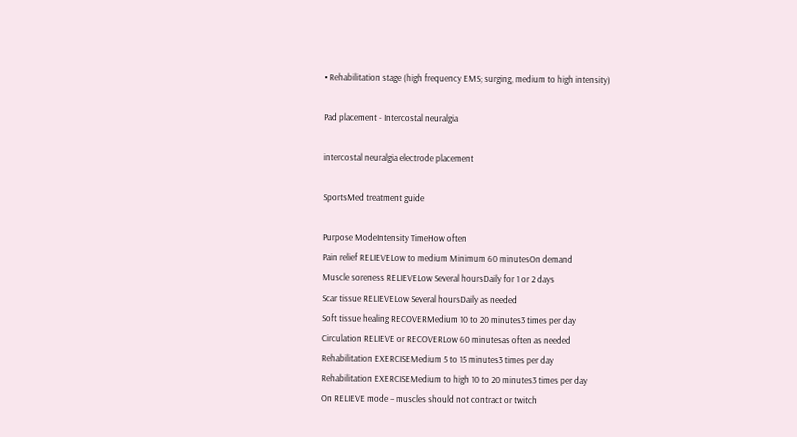• Rehabilitation stage (high frequency EMS; surging, medium to high intensity)

Pad placement - Intercostal neuralgia

intercostal neuralgia electrode placement

SportsMed treatment guide

Purpose ModeIntensity TimeHow often
Pain relief RELIEVELow to medium Minimum 60 minutesOn demand
Muscle soreness RELIEVELow Several hoursDaily for 1 or 2 days
Scar tissue RELIEVELow Several hoursDaily as needed
Soft tissue healing RECOVERMedium 10 to 20 minutes3 times per day
Circulation RELIEVE or RECOVERLow 60 minutesas often as needed
Rehabilitation EXERCISEMedium 5 to 15 minutes3 times per day
Rehabilitation EXERCISEMedium to high 10 to 20 minutes3 times per day
On RELIEVE mode – muscles should not contract or twitch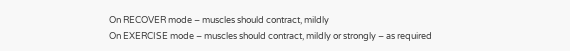On RECOVER mode – muscles should contract, mildly
On EXERCISE mode – muscles should contract, mildly or strongly – as required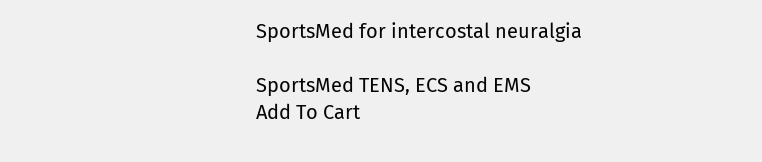SportsMed for intercostal neuralgia

SportsMed TENS, ECS and EMS
Add To Cart